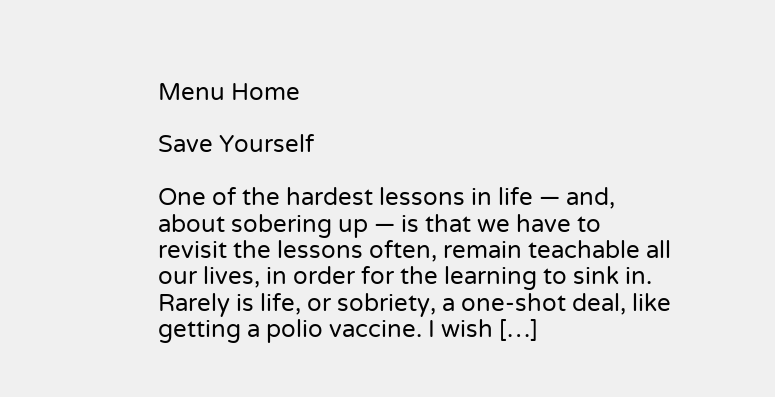Menu Home

Save Yourself

One of the hardest lessons in life — and, about sobering up — is that we have to revisit the lessons often, remain teachable all our lives, in order for the learning to sink in. Rarely is life, or sobriety, a one-shot deal, like getting a polio vaccine. I wish […]